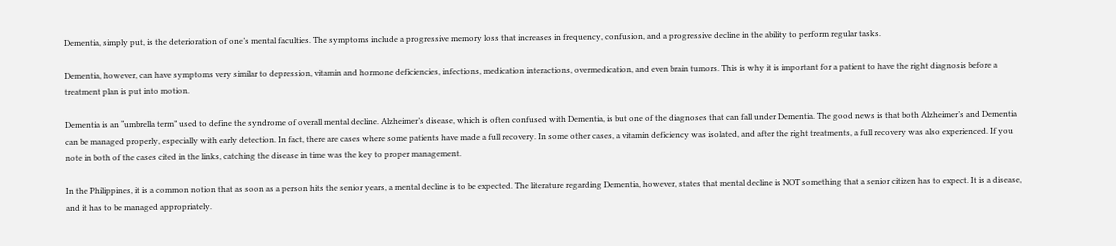Dementia, simply put, is the deterioration of one’s mental faculties. The symptoms include a progressive memory loss that increases in frequency, confusion, and a progressive decline in the ability to perform regular tasks.

Dementia, however, can have symptoms very similar to depression, vitamin and hormone deficiencies, infections, medication interactions, overmedication, and even brain tumors. This is why it is important for a patient to have the right diagnosis before a treatment plan is put into motion.

Dementia is an “umbrella term” used to define the syndrome of overall mental decline. Alzheimer’s disease, which is often confused with Dementia, is but one of the diagnoses that can fall under Dementia. The good news is that both Alzheimer’s and Dementia can be managed properly, especially with early detection. In fact, there are cases where some patients have made a full recovery. In some other cases, a vitamin deficiency was isolated, and after the right treatments, a full recovery was also experienced. If you note in both of the cases cited in the links, catching the disease in time was the key to proper management.

In the Philippines, it is a common notion that as soon as a person hits the senior years, a mental decline is to be expected. The literature regarding Dementia, however, states that mental decline is NOT something that a senior citizen has to expect. It is a disease, and it has to be managed appropriately.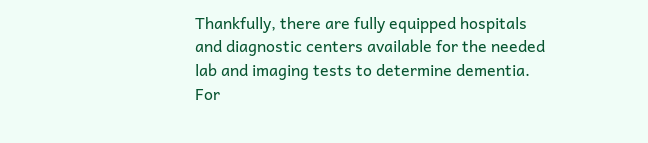Thankfully, there are fully equipped hospitals and diagnostic centers available for the needed lab and imaging tests to determine dementia. For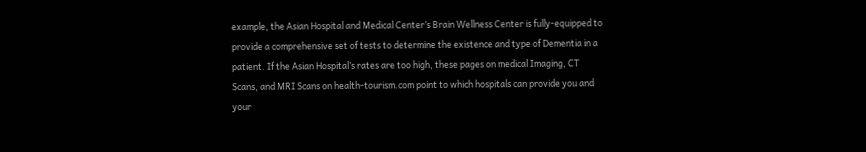example, the Asian Hospital and Medical Center’s Brain Wellness Center is fully-equipped to provide a comprehensive set of tests to determine the existence and type of Dementia in a patient. If the Asian Hospital’s rates are too high, these pages on medical Imaging, CT Scans, and MRI Scans on health-tourism.com point to which hospitals can provide you and your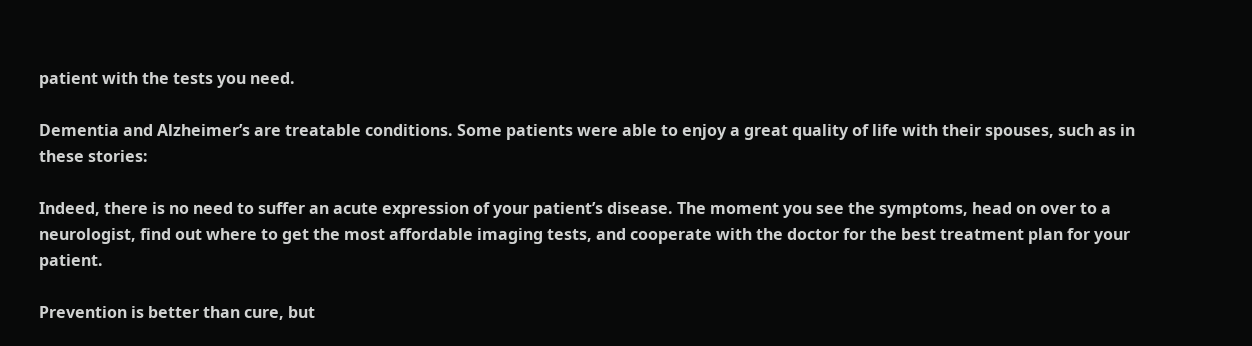patient with the tests you need.

Dementia and Alzheimer’s are treatable conditions. Some patients were able to enjoy a great quality of life with their spouses, such as in these stories:

Indeed, there is no need to suffer an acute expression of your patient’s disease. The moment you see the symptoms, head on over to a neurologist, find out where to get the most affordable imaging tests, and cooperate with the doctor for the best treatment plan for your patient.

Prevention is better than cure, but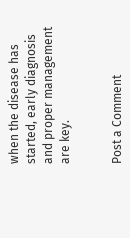when the disease has started, early diagnosis and proper management are key.


Post a Comment